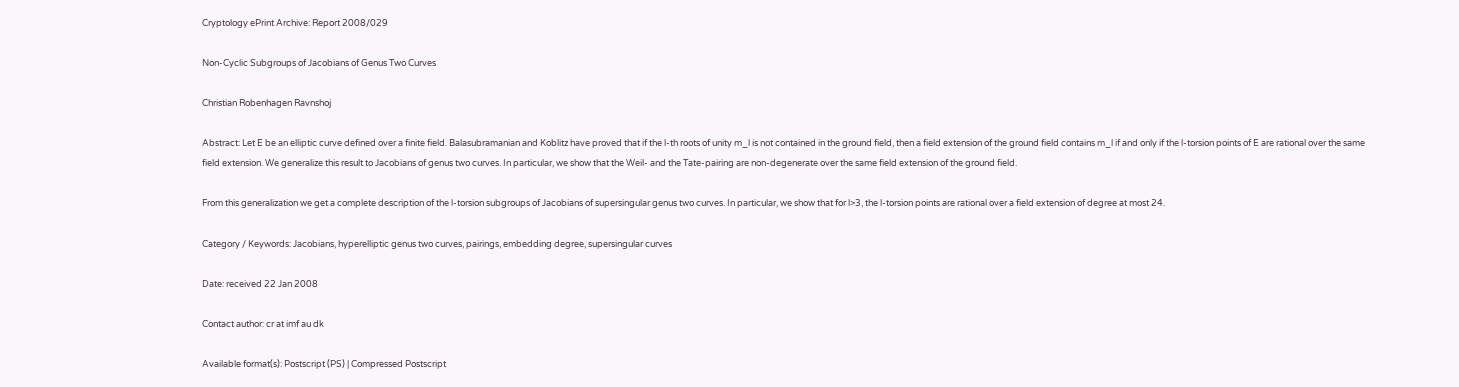Cryptology ePrint Archive: Report 2008/029

Non-Cyclic Subgroups of Jacobians of Genus Two Curves

Christian Robenhagen Ravnshoj

Abstract: Let E be an elliptic curve defined over a finite field. Balasubramanian and Koblitz have proved that if the l-th roots of unity m_l is not contained in the ground field, then a field extension of the ground field contains m_l if and only if the l-torsion points of E are rational over the same field extension. We generalize this result to Jacobians of genus two curves. In particular, we show that the Weil- and the Tate-pairing are non-degenerate over the same field extension of the ground field.

From this generalization we get a complete description of the l-torsion subgroups of Jacobians of supersingular genus two curves. In particular, we show that for l>3, the l-torsion points are rational over a field extension of degree at most 24.

Category / Keywords: Jacobians, hyperelliptic genus two curves, pairings, embedding degree, supersingular curves

Date: received 22 Jan 2008

Contact author: cr at imf au dk

Available format(s): Postscript (PS) | Compressed Postscript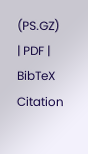(PS.GZ) | PDF | BibTeX Citation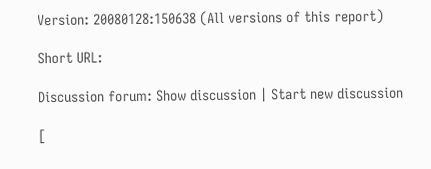Version: 20080128:150638 (All versions of this report)

Short URL:

Discussion forum: Show discussion | Start new discussion

[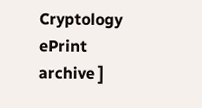Cryptology ePrint archive ]